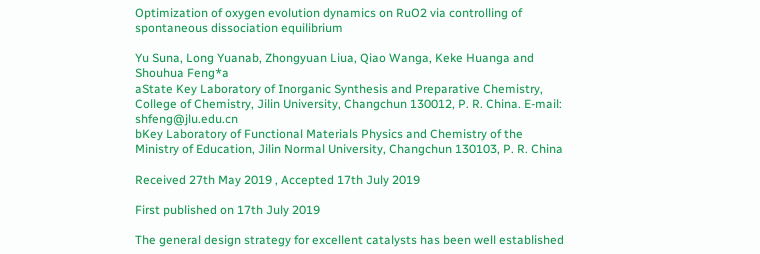Optimization of oxygen evolution dynamics on RuO2 via controlling of spontaneous dissociation equilibrium

Yu Suna, Long Yuanab, Zhongyuan Liua, Qiao Wanga, Keke Huanga and Shouhua Feng*a
aState Key Laboratory of Inorganic Synthesis and Preparative Chemistry, College of Chemistry, Jilin University, Changchun 130012, P. R. China. E-mail: shfeng@jlu.edu.cn
bKey Laboratory of Functional Materials Physics and Chemistry of the Ministry of Education, Jilin Normal University, Changchun 130103, P. R. China

Received 27th May 2019 , Accepted 17th July 2019

First published on 17th July 2019

The general design strategy for excellent catalysts has been well established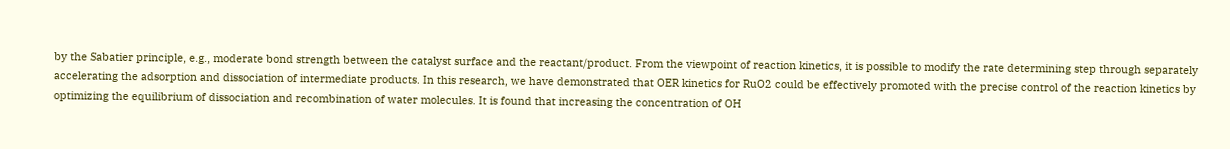by the Sabatier principle, e.g., moderate bond strength between the catalyst surface and the reactant/product. From the viewpoint of reaction kinetics, it is possible to modify the rate determining step through separately accelerating the adsorption and dissociation of intermediate products. In this research, we have demonstrated that OER kinetics for RuO2 could be effectively promoted with the precise control of the reaction kinetics by optimizing the equilibrium of dissociation and recombination of water molecules. It is found that increasing the concentration of OH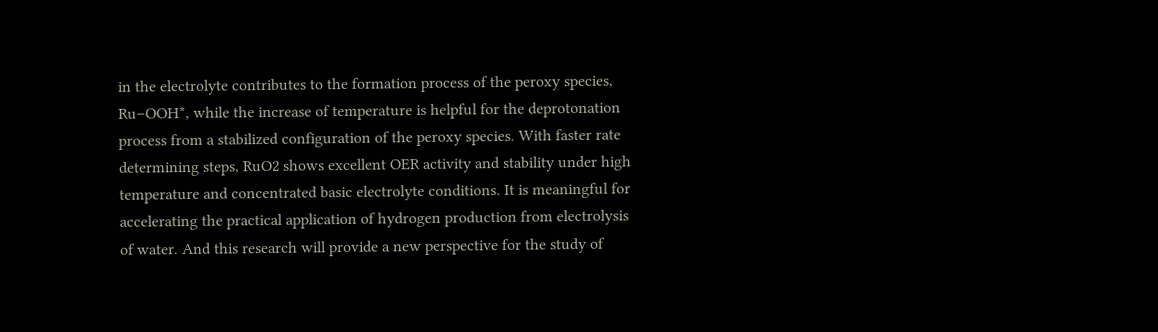in the electrolyte contributes to the formation process of the peroxy species, Ru–OOH*, while the increase of temperature is helpful for the deprotonation process from a stabilized configuration of the peroxy species. With faster rate determining steps, RuO2 shows excellent OER activity and stability under high temperature and concentrated basic electrolyte conditions. It is meaningful for accelerating the practical application of hydrogen production from electrolysis of water. And this research will provide a new perspective for the study of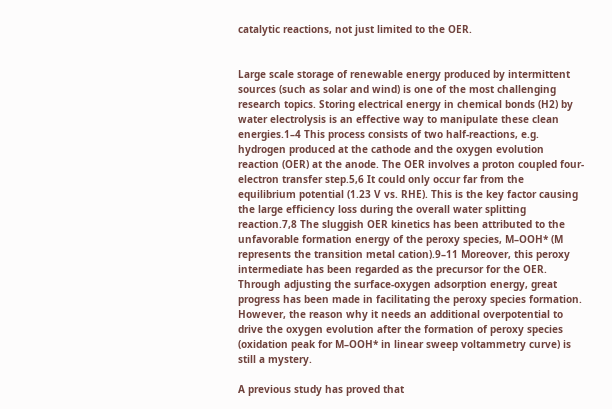catalytic reactions, not just limited to the OER.


Large scale storage of renewable energy produced by intermittent sources (such as solar and wind) is one of the most challenging research topics. Storing electrical energy in chemical bonds (H2) by water electrolysis is an effective way to manipulate these clean energies.1–4 This process consists of two half-reactions, e.g. hydrogen produced at the cathode and the oxygen evolution reaction (OER) at the anode. The OER involves a proton coupled four-electron transfer step.5,6 It could only occur far from the equilibrium potential (1.23 V vs. RHE). This is the key factor causing the large efficiency loss during the overall water splitting reaction.7,8 The sluggish OER kinetics has been attributed to the unfavorable formation energy of the peroxy species, M–OOH* (M represents the transition metal cation).9–11 Moreover, this peroxy intermediate has been regarded as the precursor for the OER. Through adjusting the surface-oxygen adsorption energy, great progress has been made in facilitating the peroxy species formation. However, the reason why it needs an additional overpotential to drive the oxygen evolution after the formation of peroxy species (oxidation peak for M–OOH* in linear sweep voltammetry curve) is still a mystery.

A previous study has proved that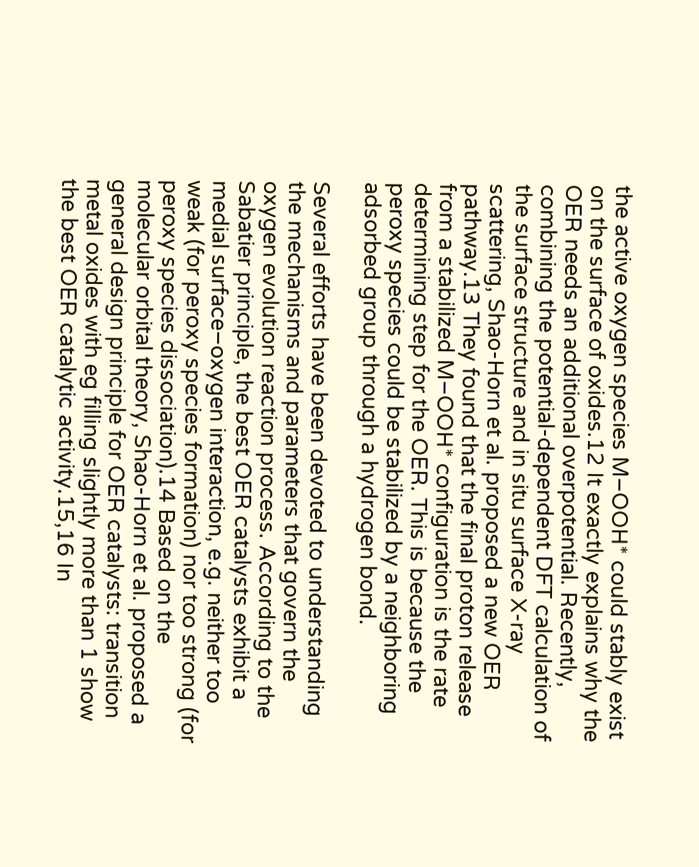the active oxygen species M–OOH* could stably exist on the surface of oxides.12 It exactly explains why the OER needs an additional overpotential. Recently, combining the potential-dependent DFT calculation of the surface structure and in situ surface X-ray scattering, Shao-Horn et al. proposed a new OER pathway.13 They found that the final proton release from a stabilized M–OOH* configuration is the rate determining step for the OER. This is because the peroxy species could be stabilized by a neighboring adsorbed group through a hydrogen bond.

Several efforts have been devoted to understanding the mechanisms and parameters that govern the oxygen evolution reaction process. According to the Sabatier principle, the best OER catalysts exhibit a medial surface–oxygen interaction, e.g. neither too weak (for peroxy species formation) nor too strong (for peroxy species dissociation).14 Based on the molecular orbital theory, Shao-Horn et al. proposed a general design principle for OER catalysts: transition metal oxides with eg filling slightly more than 1 show the best OER catalytic activity.15,16 In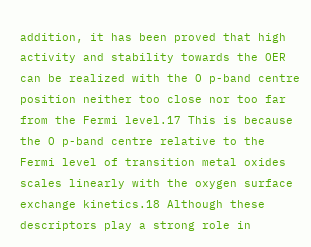addition, it has been proved that high activity and stability towards the OER can be realized with the O p-band centre position neither too close nor too far from the Fermi level.17 This is because the O p-band centre relative to the Fermi level of transition metal oxides scales linearly with the oxygen surface exchange kinetics.18 Although these descriptors play a strong role in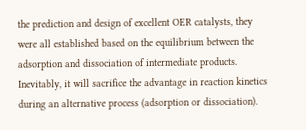the prediction and design of excellent OER catalysts, they were all established based on the equilibrium between the adsorption and dissociation of intermediate products. Inevitably, it will sacrifice the advantage in reaction kinetics during an alternative process (adsorption or dissociation).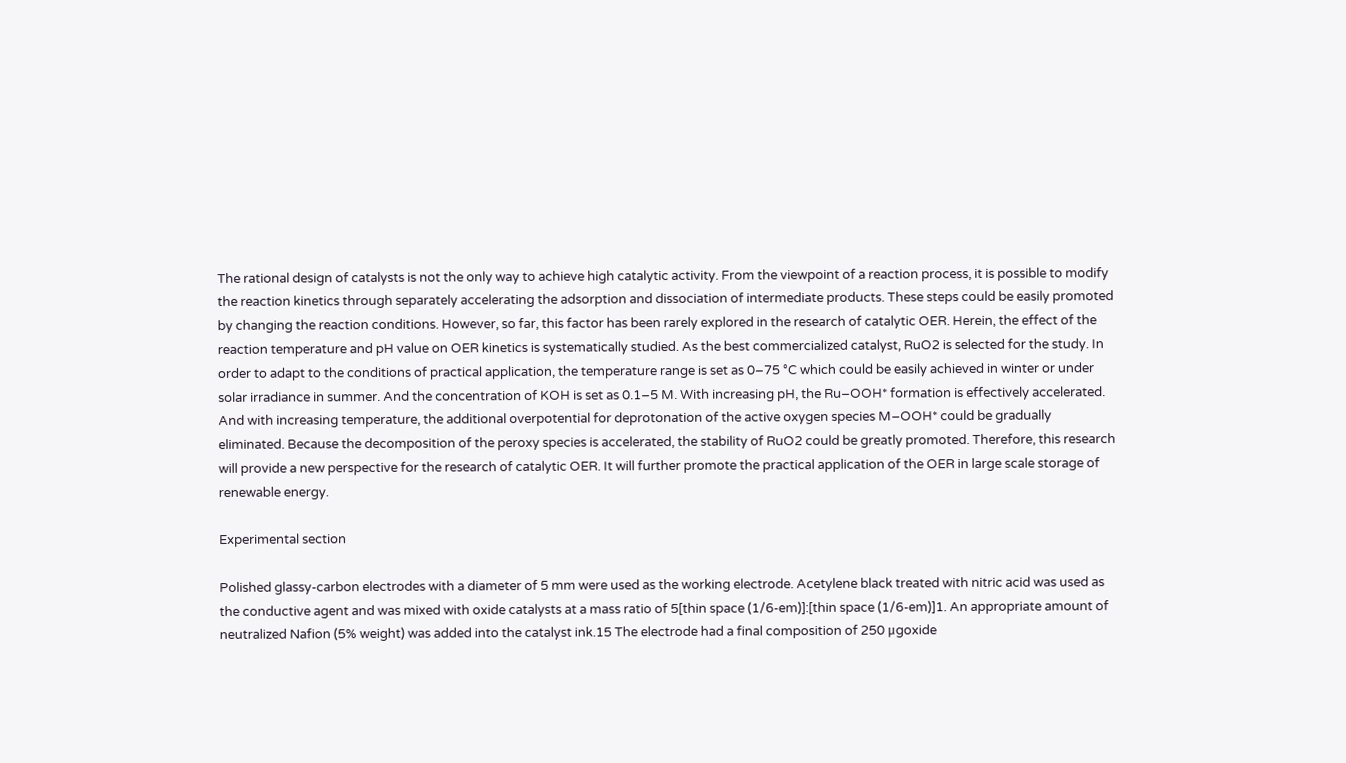The rational design of catalysts is not the only way to achieve high catalytic activity. From the viewpoint of a reaction process, it is possible to modify the reaction kinetics through separately accelerating the adsorption and dissociation of intermediate products. These steps could be easily promoted by changing the reaction conditions. However, so far, this factor has been rarely explored in the research of catalytic OER. Herein, the effect of the reaction temperature and pH value on OER kinetics is systematically studied. As the best commercialized catalyst, RuO2 is selected for the study. In order to adapt to the conditions of practical application, the temperature range is set as 0–75 °C which could be easily achieved in winter or under solar irradiance in summer. And the concentration of KOH is set as 0.1–5 M. With increasing pH, the Ru–OOH* formation is effectively accelerated. And with increasing temperature, the additional overpotential for deprotonation of the active oxygen species M–OOH* could be gradually eliminated. Because the decomposition of the peroxy species is accelerated, the stability of RuO2 could be greatly promoted. Therefore, this research will provide a new perspective for the research of catalytic OER. It will further promote the practical application of the OER in large scale storage of renewable energy.

Experimental section

Polished glassy-carbon electrodes with a diameter of 5 mm were used as the working electrode. Acetylene black treated with nitric acid was used as the conductive agent and was mixed with oxide catalysts at a mass ratio of 5[thin space (1/6-em)]:[thin space (1/6-em)]1. An appropriate amount of neutralized Nafion (5% weight) was added into the catalyst ink.15 The electrode had a final composition of 250 μgoxide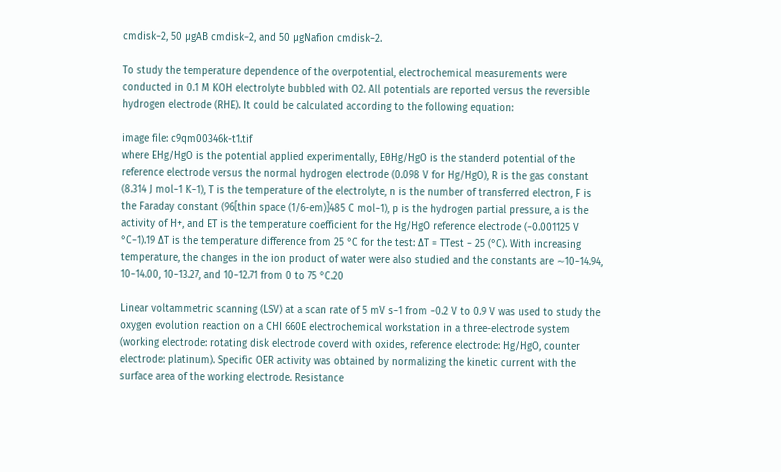cmdisk−2, 50 μgAB cmdisk−2, and 50 μgNafion cmdisk−2.

To study the temperature dependence of the overpotential, electrochemical measurements were conducted in 0.1 M KOH electrolyte bubbled with O2. All potentials are reported versus the reversible hydrogen electrode (RHE). It could be calculated according to the following equation:

image file: c9qm00346k-t1.tif
where EHg/HgO is the potential applied experimentally, EθHg/HgO is the standerd potential of the reference electrode versus the normal hydrogen electrode (0.098 V for Hg/HgO), R is the gas constant (8.314 J mol−1 K−1), T is the temperature of the electrolyte, n is the number of transferred electron, F is the Faraday constant (96[thin space (1/6-em)]485 C mol−1), p is the hydrogen partial pressure, a is the activity of H+, and ET is the temperature coefficient for the Hg/HgO reference electrode (−0.001125 V °C−1).19 ΔT is the temperature difference from 25 °C for the test: ΔT = TTest − 25 (°C). With increasing temperature, the changes in the ion product of water were also studied and the constants are ∼10−14.94, 10−14.00, 10−13.27, and 10−12.71 from 0 to 75 °C.20

Linear voltammetric scanning (LSV) at a scan rate of 5 mV s−1 from −0.2 V to 0.9 V was used to study the oxygen evolution reaction on a CHI 660E electrochemical workstation in a three-electrode system (working electrode: rotating disk electrode coverd with oxides, reference electrode: Hg/HgO, counter electrode: platinum). Specific OER activity was obtained by normalizing the kinetic current with the surface area of the working electrode. Resistance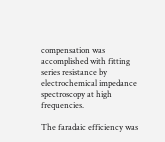compensation was accomplished with fitting series resistance by electrochemical impedance spectroscopy at high frequencies.

The faradaic efficiency was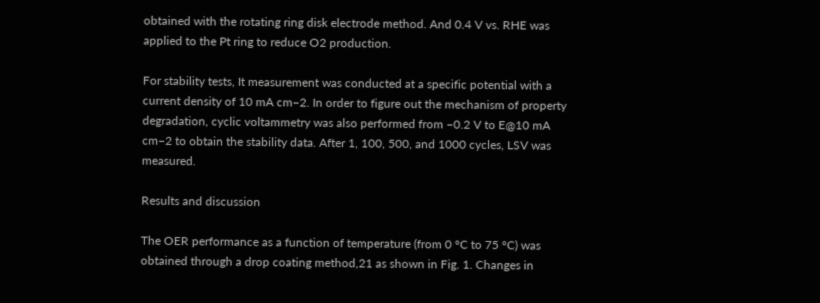obtained with the rotating ring disk electrode method. And 0.4 V vs. RHE was applied to the Pt ring to reduce O2 production.

For stability tests, It measurement was conducted at a specific potential with a current density of 10 mA cm−2. In order to figure out the mechanism of property degradation, cyclic voltammetry was also performed from −0.2 V to E@10 mA cm−2 to obtain the stability data. After 1, 100, 500, and 1000 cycles, LSV was measured.

Results and discussion

The OER performance as a function of temperature (from 0 °C to 75 °C) was obtained through a drop coating method,21 as shown in Fig. 1. Changes in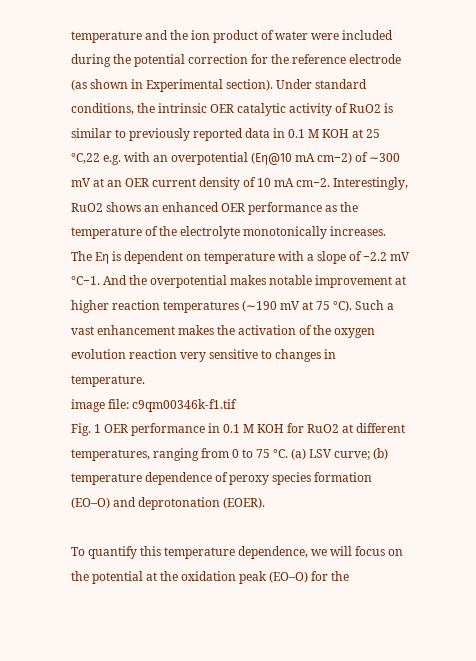temperature and the ion product of water were included during the potential correction for the reference electrode (as shown in Experimental section). Under standard conditions, the intrinsic OER catalytic activity of RuO2 is similar to previously reported data in 0.1 M KOH at 25 °C,22 e.g. with an overpotential (Eη@10 mA cm−2) of ∼300 mV at an OER current density of 10 mA cm−2. Interestingly, RuO2 shows an enhanced OER performance as the temperature of the electrolyte monotonically increases. The Eη is dependent on temperature with a slope of −2.2 mV °C−1. And the overpotential makes notable improvement at higher reaction temperatures (∼190 mV at 75 °C). Such a vast enhancement makes the activation of the oxygen evolution reaction very sensitive to changes in temperature.
image file: c9qm00346k-f1.tif
Fig. 1 OER performance in 0.1 M KOH for RuO2 at different temperatures, ranging from 0 to 75 °C. (a) LSV curve; (b) temperature dependence of peroxy species formation (EO–O) and deprotonation (EOER).

To quantify this temperature dependence, we will focus on the potential at the oxidation peak (EO–O) for the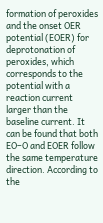formation of peroxides and the onset OER potential (EOER) for deprotonation of peroxides, which corresponds to the potential with a reaction current larger than the baseline current. It can be found that both EO–O and EOER follow the same temperature direction. According to the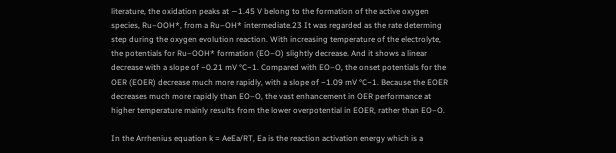literature, the oxidation peaks at ∼1.45 V belong to the formation of the active oxygen species, Ru–OOH*, from a Ru–OH* intermediate.23 It was regarded as the rate determing step during the oxygen evolution reaction. With increasing temperature of the electrolyte, the potentials for Ru–OOH* formation (EO–O) slightly decrease. And it shows a linear decrease with a slope of −0.21 mV °C−1. Compared with EO–O, the onset potentials for the OER (EOER) decrease much more rapidly, with a slope of −1.09 mV °C−1. Because the EOER decreases much more rapidly than EO–O, the vast enhancement in OER performance at higher temperature mainly results from the lower overpotential in EOER, rather than EO–O.

In the Arrhenius equation k = AeEa/RT, Ea is the reaction activation energy which is a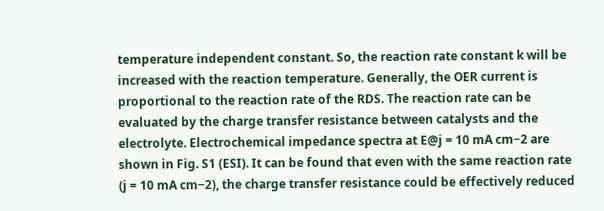temperature independent constant. So, the reaction rate constant k will be increased with the reaction temperature. Generally, the OER current is proportional to the reaction rate of the RDS. The reaction rate can be evaluated by the charge transfer resistance between catalysts and the electrolyte. Electrochemical impedance spectra at E@j = 10 mA cm−2 are shown in Fig. S1 (ESI). It can be found that even with the same reaction rate (j = 10 mA cm−2), the charge transfer resistance could be effectively reduced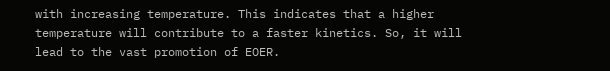with increasing temperature. This indicates that a higher temperature will contribute to a faster kinetics. So, it will lead to the vast promotion of EOER.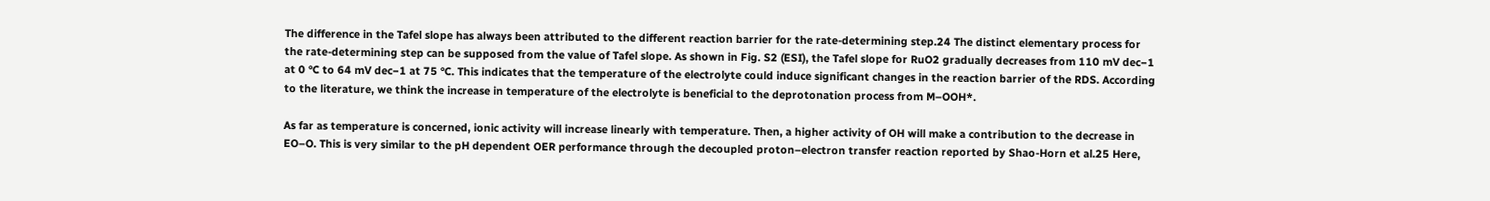The difference in the Tafel slope has always been attributed to the different reaction barrier for the rate-determining step.24 The distinct elementary process for the rate-determining step can be supposed from the value of Tafel slope. As shown in Fig. S2 (ESI), the Tafel slope for RuO2 gradually decreases from 110 mV dec−1 at 0 °C to 64 mV dec−1 at 75 °C. This indicates that the temperature of the electrolyte could induce significant changes in the reaction barrier of the RDS. According to the literature, we think the increase in temperature of the electrolyte is beneficial to the deprotonation process from M–OOH*.

As far as temperature is concerned, ionic activity will increase linearly with temperature. Then, a higher activity of OH will make a contribution to the decrease in EO–O. This is very similar to the pH dependent OER performance through the decoupled proton–electron transfer reaction reported by Shao-Horn et al.25 Here,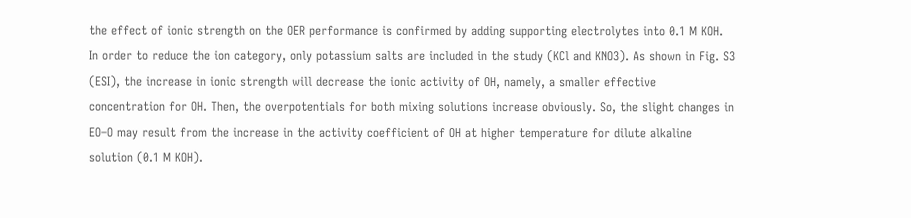the effect of ionic strength on the OER performance is confirmed by adding supporting electrolytes into 0.1 M KOH. In order to reduce the ion category, only potassium salts are included in the study (KCl and KNO3). As shown in Fig. S3 (ESI), the increase in ionic strength will decrease the ionic activity of OH, namely, a smaller effective concentration for OH. Then, the overpotentials for both mixing solutions increase obviously. So, the slight changes in EO–O may result from the increase in the activity coefficient of OH at higher temperature for dilute alkaline solution (0.1 M KOH).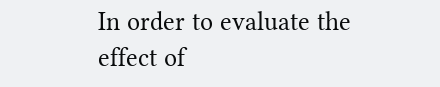In order to evaluate the effect of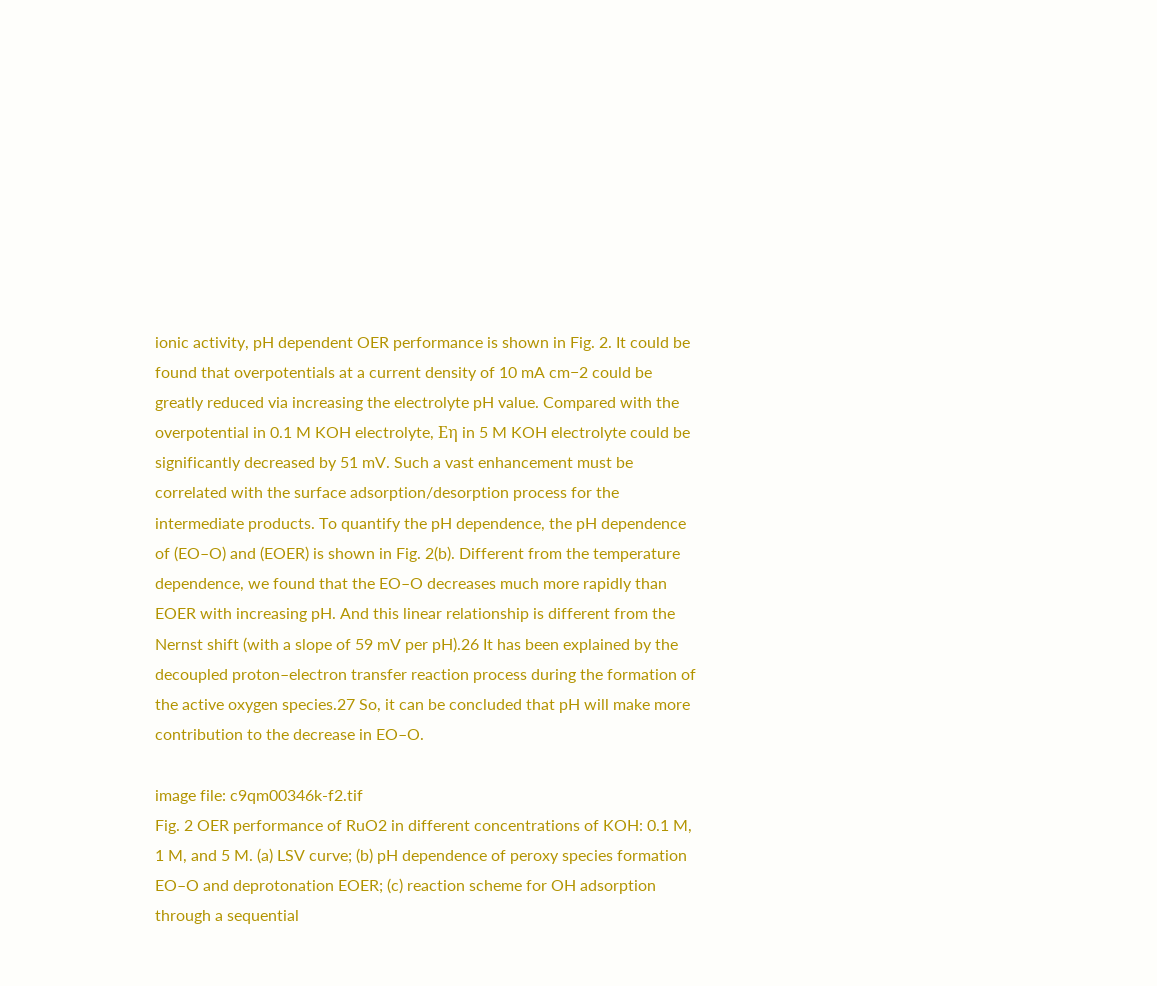ionic activity, pH dependent OER performance is shown in Fig. 2. It could be found that overpotentials at a current density of 10 mA cm−2 could be greatly reduced via increasing the electrolyte pH value. Compared with the overpotential in 0.1 M KOH electrolyte, Eη in 5 M KOH electrolyte could be significantly decreased by 51 mV. Such a vast enhancement must be correlated with the surface adsorption/desorption process for the intermediate products. To quantify the pH dependence, the pH dependence of (EO–O) and (EOER) is shown in Fig. 2(b). Different from the temperature dependence, we found that the EO–O decreases much more rapidly than EOER with increasing pH. And this linear relationship is different from the Nernst shift (with a slope of 59 mV per pH).26 It has been explained by the decoupled proton–electron transfer reaction process during the formation of the active oxygen species.27 So, it can be concluded that pH will make more contribution to the decrease in EO–O.

image file: c9qm00346k-f2.tif
Fig. 2 OER performance of RuO2 in different concentrations of KOH: 0.1 M, 1 M, and 5 M. (a) LSV curve; (b) pH dependence of peroxy species formation EO–O and deprotonation EOER; (c) reaction scheme for OH adsorption through a sequential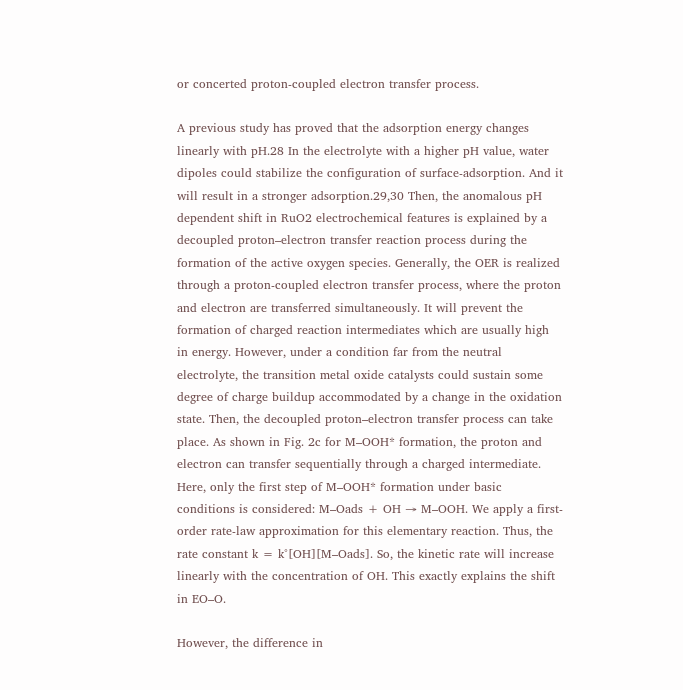or concerted proton-coupled electron transfer process.

A previous study has proved that the adsorption energy changes linearly with pH.28 In the electrolyte with a higher pH value, water dipoles could stabilize the configuration of surface-adsorption. And it will result in a stronger adsorption.29,30 Then, the anomalous pH dependent shift in RuO2 electrochemical features is explained by a decoupled proton–electron transfer reaction process during the formation of the active oxygen species. Generally, the OER is realized through a proton-coupled electron transfer process, where the proton and electron are transferred simultaneously. It will prevent the formation of charged reaction intermediates which are usually high in energy. However, under a condition far from the neutral electrolyte, the transition metal oxide catalysts could sustain some degree of charge buildup accommodated by a change in the oxidation state. Then, the decoupled proton–electron transfer process can take place. As shown in Fig. 2c for M–OOH* formation, the proton and electron can transfer sequentially through a charged intermediate. Here, only the first step of M–OOH* formation under basic conditions is considered: M–Oads + OH → M–OOH. We apply a first-order rate-law approximation for this elementary reaction. Thus, the rate constant k = k°[OH][M–Oads]. So, the kinetic rate will increase linearly with the concentration of OH. This exactly explains the shift in EO–O.

However, the difference in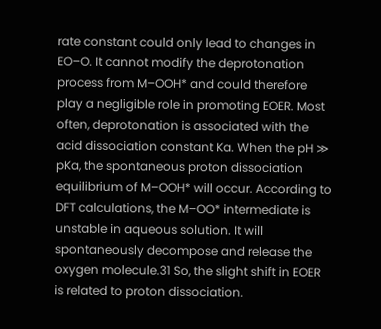rate constant could only lead to changes in EO–O. It cannot modify the deprotonation process from M–OOH* and could therefore play a negligible role in promoting EOER. Most often, deprotonation is associated with the acid dissociation constant Ka. When the pH ≫ pKa, the spontaneous proton dissociation equilibrium of M–OOH* will occur. According to DFT calculations, the M–OO* intermediate is unstable in aqueous solution. It will spontaneously decompose and release the oxygen molecule.31 So, the slight shift in EOER is related to proton dissociation.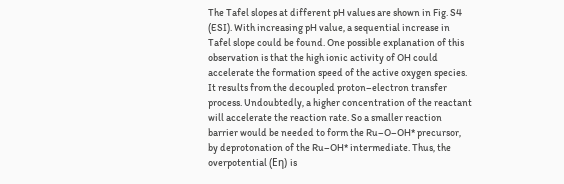The Tafel slopes at different pH values are shown in Fig. S4 (ESI). With increasing pH value, a sequential increase in Tafel slope could be found. One possible explanation of this observation is that the high ionic activity of OH could accelerate the formation speed of the active oxygen species. It results from the decoupled proton–electron transfer process. Undoubtedly, a higher concentration of the reactant will accelerate the reaction rate. So a smaller reaction barrier would be needed to form the Ru–O–OH* precursor, by deprotonation of the Ru–OH* intermediate. Thus, the overpotential (Eη) is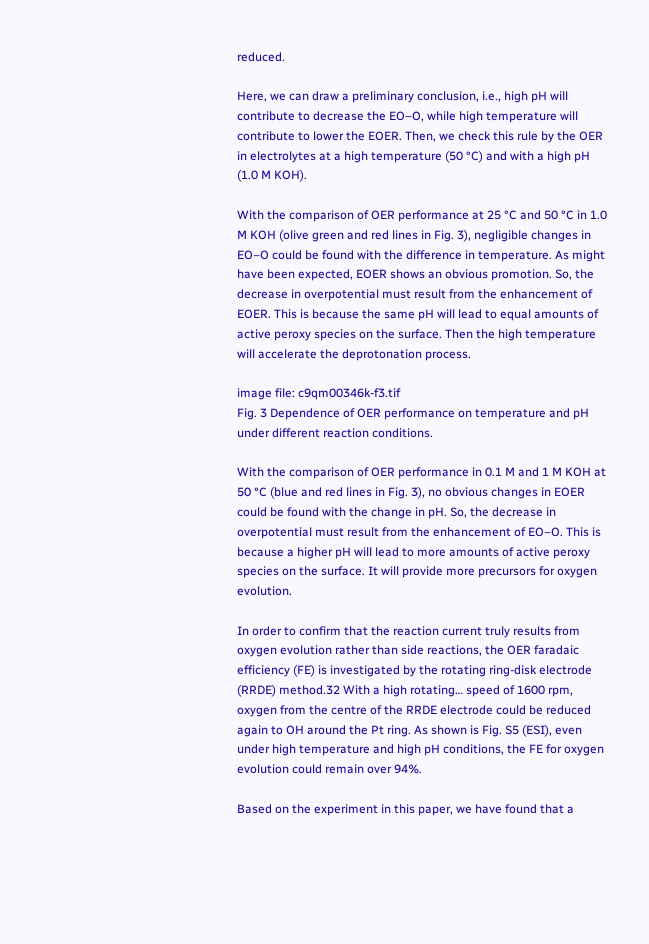reduced.

Here, we can draw a preliminary conclusion, i.e., high pH will contribute to decrease the EO–O, while high temperature will contribute to lower the EOER. Then, we check this rule by the OER in electrolytes at a high temperature (50 °C) and with a high pH (1.0 M KOH).

With the comparison of OER performance at 25 °C and 50 °C in 1.0 M KOH (olive green and red lines in Fig. 3), negligible changes in EO–O could be found with the difference in temperature. As might have been expected, EOER shows an obvious promotion. So, the decrease in overpotential must result from the enhancement of EOER. This is because the same pH will lead to equal amounts of active peroxy species on the surface. Then the high temperature will accelerate the deprotonation process.

image file: c9qm00346k-f3.tif
Fig. 3 Dependence of OER performance on temperature and pH under different reaction conditions.

With the comparison of OER performance in 0.1 M and 1 M KOH at 50 °C (blue and red lines in Fig. 3), no obvious changes in EOER could be found with the change in pH. So, the decrease in overpotential must result from the enhancement of EO–O. This is because a higher pH will lead to more amounts of active peroxy species on the surface. It will provide more precursors for oxygen evolution.

In order to confirm that the reaction current truly results from oxygen evolution rather than side reactions, the OER faradaic efficiency (FE) is investigated by the rotating ring-disk electrode (RRDE) method.32 With a high rotating… speed of 1600 rpm, oxygen from the centre of the RRDE electrode could be reduced again to OH around the Pt ring. As shown is Fig. S5 (ESI), even under high temperature and high pH conditions, the FE for oxygen evolution could remain over 94%.

Based on the experiment in this paper, we have found that a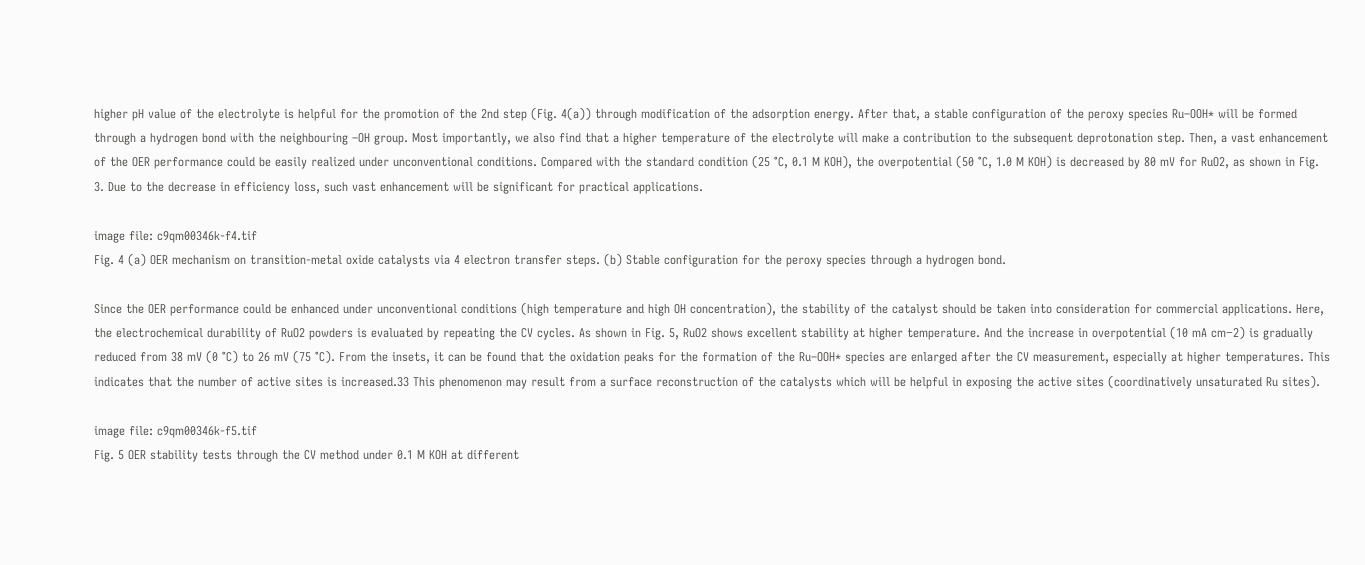higher pH value of the electrolyte is helpful for the promotion of the 2nd step (Fig. 4(a)) through modification of the adsorption energy. After that, a stable configuration of the peroxy species Ru–OOH* will be formed through a hydrogen bond with the neighbouring –OH group. Most importantly, we also find that a higher temperature of the electrolyte will make a contribution to the subsequent deprotonation step. Then, a vast enhancement of the OER performance could be easily realized under unconventional conditions. Compared with the standard condition (25 °C, 0.1 M KOH), the overpotential (50 °C, 1.0 M KOH) is decreased by 80 mV for RuO2, as shown in Fig. 3. Due to the decrease in efficiency loss, such vast enhancement will be significant for practical applications.

image file: c9qm00346k-f4.tif
Fig. 4 (a) OER mechanism on transition-metal oxide catalysts via 4 electron transfer steps. (b) Stable configuration for the peroxy species through a hydrogen bond.

Since the OER performance could be enhanced under unconventional conditions (high temperature and high OH concentration), the stability of the catalyst should be taken into consideration for commercial applications. Here, the electrochemical durability of RuO2 powders is evaluated by repeating the CV cycles. As shown in Fig. 5, RuO2 shows excellent stability at higher temperature. And the increase in overpotential (10 mA cm−2) is gradually reduced from 38 mV (0 °C) to 26 mV (75 °C). From the insets, it can be found that the oxidation peaks for the formation of the Ru–OOH* species are enlarged after the CV measurement, especially at higher temperatures. This indicates that the number of active sites is increased.33 This phenomenon may result from a surface reconstruction of the catalysts which will be helpful in exposing the active sites (coordinatively unsaturated Ru sites).

image file: c9qm00346k-f5.tif
Fig. 5 OER stability tests through the CV method under 0.1 M KOH at different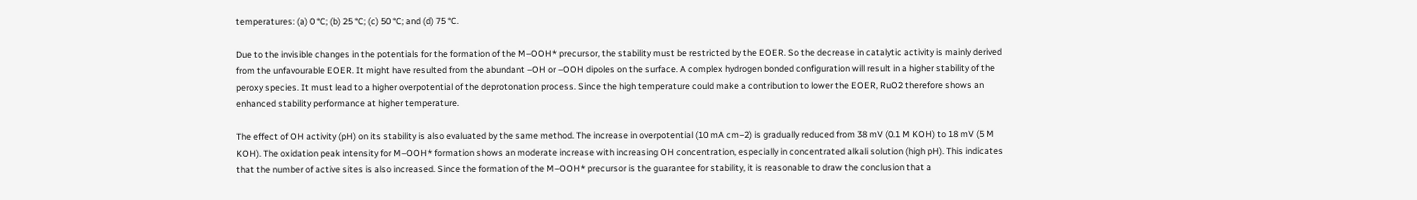temperatures: (a) 0 °C; (b) 25 °C; (c) 50 °C; and (d) 75 °C.

Due to the invisible changes in the potentials for the formation of the M–OOH* precursor, the stability must be restricted by the EOER. So the decrease in catalytic activity is mainly derived from the unfavourable EOER. It might have resulted from the abundant –OH or –OOH dipoles on the surface. A complex hydrogen bonded configuration will result in a higher stability of the peroxy species. It must lead to a higher overpotential of the deprotonation process. Since the high temperature could make a contribution to lower the EOER, RuO2 therefore shows an enhanced stability performance at higher temperature.

The effect of OH activity (pH) on its stability is also evaluated by the same method. The increase in overpotential (10 mA cm−2) is gradually reduced from 38 mV (0.1 M KOH) to 18 mV (5 M KOH). The oxidation peak intensity for M–OOH* formation shows an moderate increase with increasing OH concentration, especially in concentrated alkali solution (high pH). This indicates that the number of active sites is also increased. Since the formation of the M–OOH* precursor is the guarantee for stability, it is reasonable to draw the conclusion that a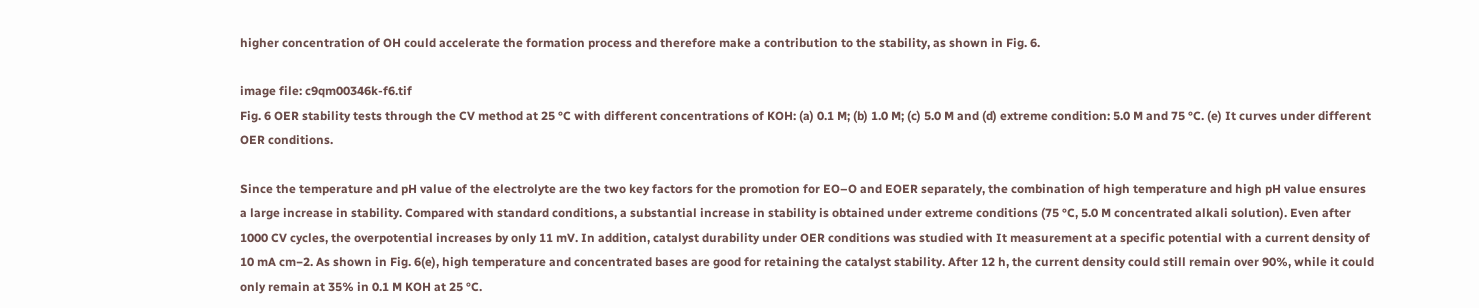higher concentration of OH could accelerate the formation process and therefore make a contribution to the stability, as shown in Fig. 6.

image file: c9qm00346k-f6.tif
Fig. 6 OER stability tests through the CV method at 25 °C with different concentrations of KOH: (a) 0.1 M; (b) 1.0 M; (c) 5.0 M and (d) extreme condition: 5.0 M and 75 °C. (e) It curves under different OER conditions.

Since the temperature and pH value of the electrolyte are the two key factors for the promotion for EO–O and EOER separately, the combination of high temperature and high pH value ensures a large increase in stability. Compared with standard conditions, a substantial increase in stability is obtained under extreme conditions (75 °C, 5.0 M concentrated alkali solution). Even after 1000 CV cycles, the overpotential increases by only 11 mV. In addition, catalyst durability under OER conditions was studied with It measurement at a specific potential with a current density of 10 mA cm−2. As shown in Fig. 6(e), high temperature and concentrated bases are good for retaining the catalyst stability. After 12 h, the current density could still remain over 90%, while it could only remain at 35% in 0.1 M KOH at 25 °C.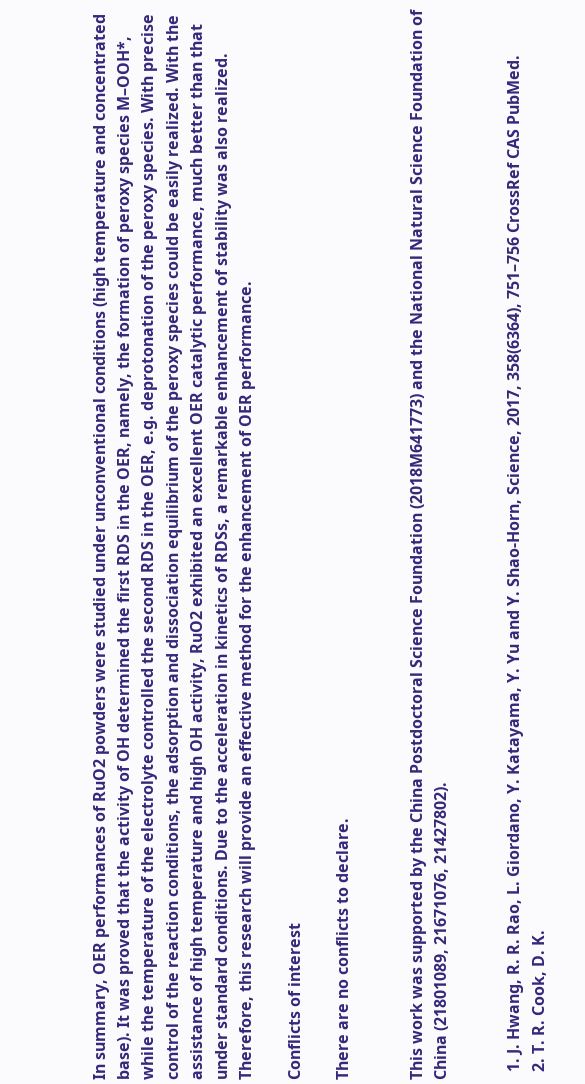In summary, OER performances of RuO2 powders were studied under unconventional conditions (high temperature and concentrated base). It was proved that the activity of OH determined the first RDS in the OER, namely, the formation of peroxy species M–OOH*, while the temperature of the electrolyte controlled the second RDS in the OER, e.g. deprotonation of the peroxy species. With precise control of the reaction conditions, the adsorption and dissociation equilibrium of the peroxy species could be easily realized. With the assistance of high temperature and high OH activity, RuO2 exhibited an excellent OER catalytic performance, much better than that under standard conditions. Due to the acceleration in kinetics of RDSs, a remarkable enhancement of stability was also realized. Therefore, this research will provide an effective method for the enhancement of OER performance.

Conflicts of interest

There are no conflicts to declare.


This work was supported by the China Postdoctoral Science Foundation (2018M641773) and the National Natural Science Foundation of China (21801089, 21671076, 21427802).


  1. J. Hwang, R. R. Rao, L. Giordano, Y. Katayama, Y. Yu and Y. Shao-Horn, Science, 2017, 358(6364), 751–756 CrossRef CAS PubMed.
  2. T. R. Cook, D. K.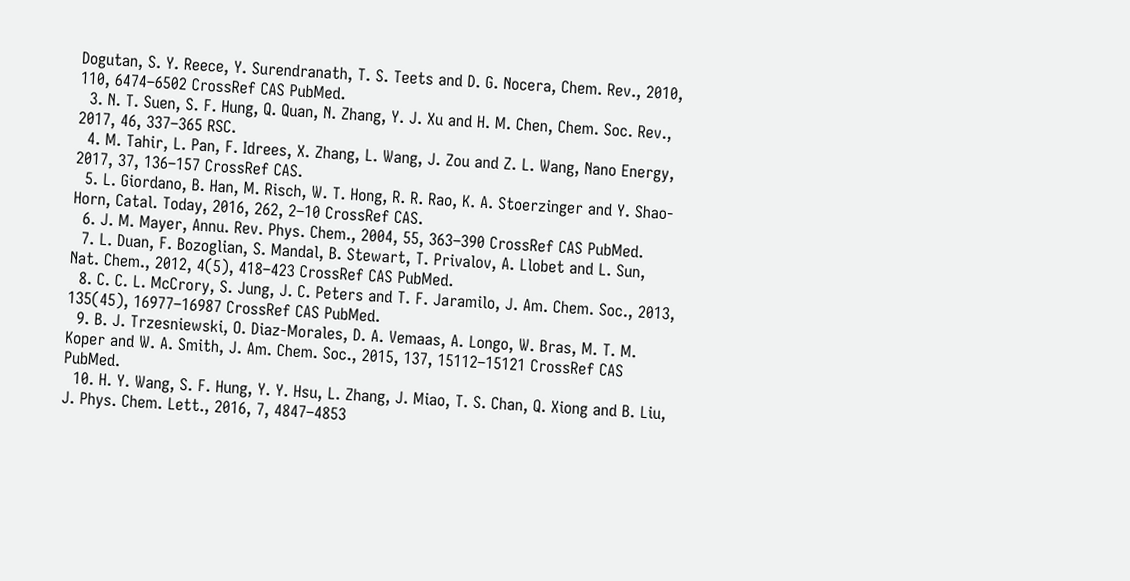Dogutan, S. Y. Reece, Y. Surendranath, T. S. Teets and D. G. Nocera, Chem. Rev., 2010, 110, 6474–6502 CrossRef CAS PubMed.
  3. N. T. Suen, S. F. Hung, Q. Quan, N. Zhang, Y. J. Xu and H. M. Chen, Chem. Soc. Rev., 2017, 46, 337–365 RSC.
  4. M. Tahir, L. Pan, F. Idrees, X. Zhang, L. Wang, J. Zou and Z. L. Wang, Nano Energy, 2017, 37, 136–157 CrossRef CAS.
  5. L. Giordano, B. Han, M. Risch, W. T. Hong, R. R. Rao, K. A. Stoerzinger and Y. Shao-Horn, Catal. Today, 2016, 262, 2–10 CrossRef CAS.
  6. J. M. Mayer, Annu. Rev. Phys. Chem., 2004, 55, 363–390 CrossRef CAS PubMed.
  7. L. Duan, F. Bozoglian, S. Mandal, B. Stewart, T. Privalov, A. Llobet and L. Sun, Nat. Chem., 2012, 4(5), 418–423 CrossRef CAS PubMed.
  8. C. C. L. McCrory, S. Jung, J. C. Peters and T. F. Jaramilo, J. Am. Chem. Soc., 2013, 135(45), 16977–16987 CrossRef CAS PubMed.
  9. B. J. Trzesniewski, O. Diaz-Morales, D. A. Vemaas, A. Longo, W. Bras, M. T. M. Koper and W. A. Smith, J. Am. Chem. Soc., 2015, 137, 15112–15121 CrossRef CAS PubMed.
  10. H. Y. Wang, S. F. Hung, Y. Y. Hsu, L. Zhang, J. Miao, T. S. Chan, Q. Xiong and B. Liu, J. Phys. Chem. Lett., 2016, 7, 4847–4853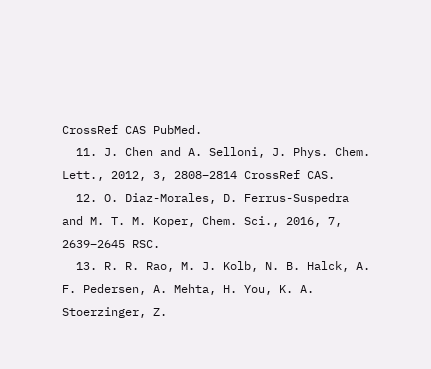CrossRef CAS PubMed.
  11. J. Chen and A. Selloni, J. Phys. Chem. Lett., 2012, 3, 2808–2814 CrossRef CAS.
  12. O. Diaz-Morales, D. Ferrus-Suspedra and M. T. M. Koper, Chem. Sci., 2016, 7, 2639–2645 RSC.
  13. R. R. Rao, M. J. Kolb, N. B. Halck, A. F. Pedersen, A. Mehta, H. You, K. A. Stoerzinger, Z.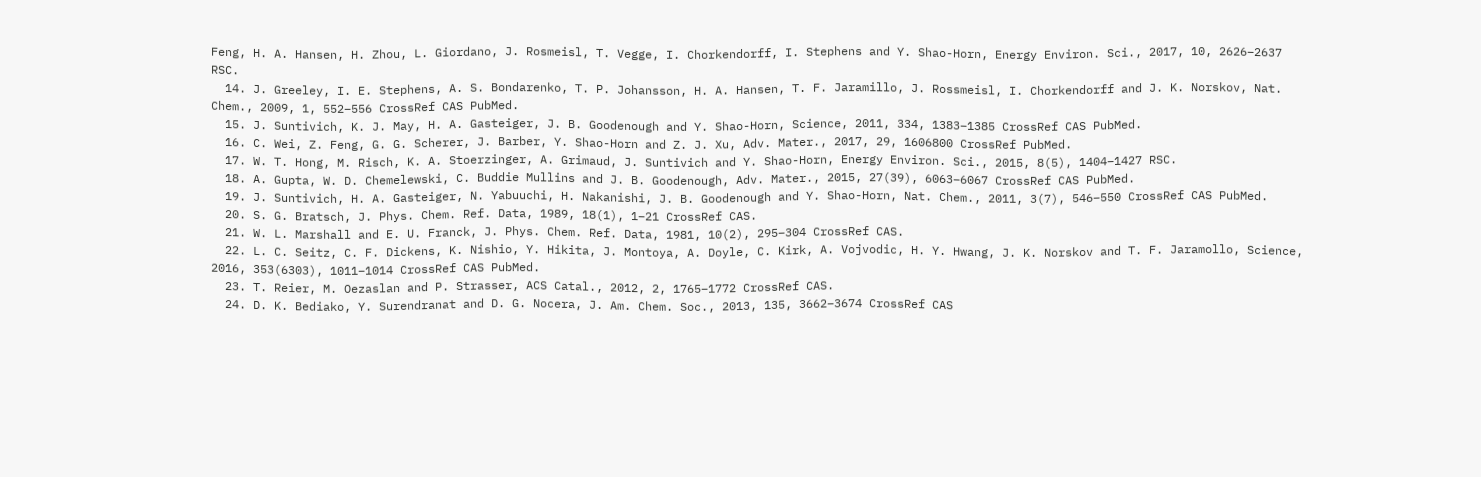Feng, H. A. Hansen, H. Zhou, L. Giordano, J. Rosmeisl, T. Vegge, I. Chorkendorff, I. Stephens and Y. Shao-Horn, Energy Environ. Sci., 2017, 10, 2626–2637 RSC.
  14. J. Greeley, I. E. Stephens, A. S. Bondarenko, T. P. Johansson, H. A. Hansen, T. F. Jaramillo, J. Rossmeisl, I. Chorkendorff and J. K. Norskov, Nat. Chem., 2009, 1, 552–556 CrossRef CAS PubMed.
  15. J. Suntivich, K. J. May, H. A. Gasteiger, J. B. Goodenough and Y. Shao-Horn, Science, 2011, 334, 1383–1385 CrossRef CAS PubMed.
  16. C. Wei, Z. Feng, G. G. Scherer, J. Barber, Y. Shao-Horn and Z. J. Xu, Adv. Mater., 2017, 29, 1606800 CrossRef PubMed.
  17. W. T. Hong, M. Risch, K. A. Stoerzinger, A. Grimaud, J. Suntivich and Y. Shao-Horn, Energy Environ. Sci., 2015, 8(5), 1404–1427 RSC.
  18. A. Gupta, W. D. Chemelewski, C. Buddie Mullins and J. B. Goodenough, Adv. Mater., 2015, 27(39), 6063–6067 CrossRef CAS PubMed.
  19. J. Suntivich, H. A. Gasteiger, N. Yabuuchi, H. Nakanishi, J. B. Goodenough and Y. Shao-Horn, Nat. Chem., 2011, 3(7), 546–550 CrossRef CAS PubMed.
  20. S. G. Bratsch, J. Phys. Chem. Ref. Data, 1989, 18(1), 1–21 CrossRef CAS.
  21. W. L. Marshall and E. U. Franck, J. Phys. Chem. Ref. Data, 1981, 10(2), 295–304 CrossRef CAS.
  22. L. C. Seitz, C. F. Dickens, K. Nishio, Y. Hikita, J. Montoya, A. Doyle, C. Kirk, A. Vojvodic, H. Y. Hwang, J. K. Norskov and T. F. Jaramollo, Science, 2016, 353(6303), 1011–1014 CrossRef CAS PubMed.
  23. T. Reier, M. Oezaslan and P. Strasser, ACS Catal., 2012, 2, 1765–1772 CrossRef CAS.
  24. D. K. Bediako, Y. Surendranat and D. G. Nocera, J. Am. Chem. Soc., 2013, 135, 3662–3674 CrossRef CAS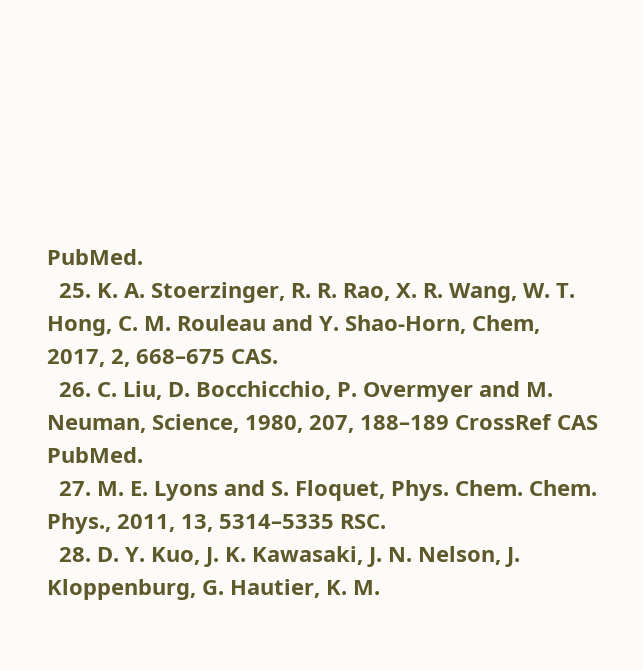PubMed.
  25. K. A. Stoerzinger, R. R. Rao, X. R. Wang, W. T. Hong, C. M. Rouleau and Y. Shao-Horn, Chem, 2017, 2, 668–675 CAS.
  26. C. Liu, D. Bocchicchio, P. Overmyer and M. Neuman, Science, 1980, 207, 188–189 CrossRef CAS PubMed.
  27. M. E. Lyons and S. Floquet, Phys. Chem. Chem. Phys., 2011, 13, 5314–5335 RSC.
  28. D. Y. Kuo, J. K. Kawasaki, J. N. Nelson, J. Kloppenburg, G. Hautier, K. M.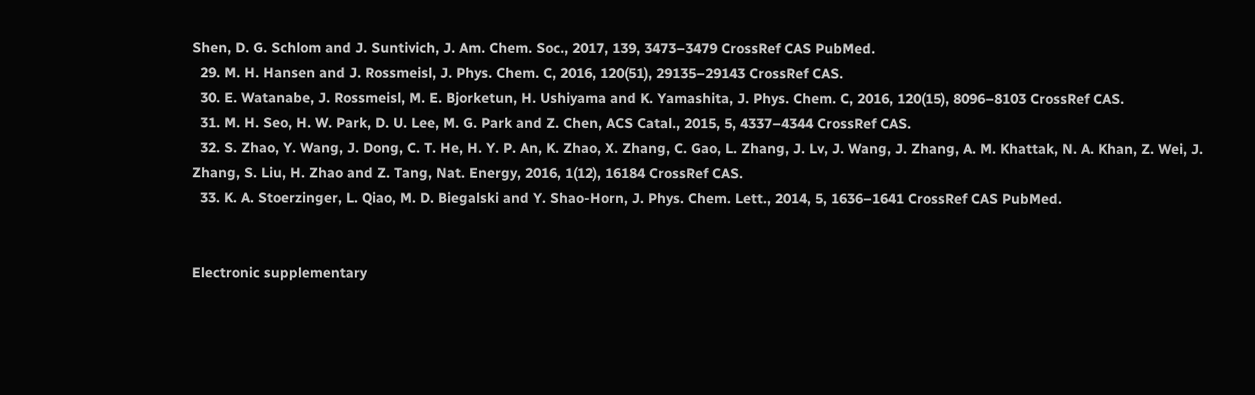Shen, D. G. Schlom and J. Suntivich, J. Am. Chem. Soc., 2017, 139, 3473–3479 CrossRef CAS PubMed.
  29. M. H. Hansen and J. Rossmeisl, J. Phys. Chem. C, 2016, 120(51), 29135–29143 CrossRef CAS.
  30. E. Watanabe, J. Rossmeisl, M. E. Bjorketun, H. Ushiyama and K. Yamashita, J. Phys. Chem. C, 2016, 120(15), 8096–8103 CrossRef CAS.
  31. M. H. Seo, H. W. Park, D. U. Lee, M. G. Park and Z. Chen, ACS Catal., 2015, 5, 4337–4344 CrossRef CAS.
  32. S. Zhao, Y. Wang, J. Dong, C. T. He, H. Y. P. An, K. Zhao, X. Zhang, C. Gao, L. Zhang, J. Lv, J. Wang, J. Zhang, A. M. Khattak, N. A. Khan, Z. Wei, J. Zhang, S. Liu, H. Zhao and Z. Tang, Nat. Energy, 2016, 1(12), 16184 CrossRef CAS.
  33. K. A. Stoerzinger, L. Qiao, M. D. Biegalski and Y. Shao-Horn, J. Phys. Chem. Lett., 2014, 5, 1636–1641 CrossRef CAS PubMed.


Electronic supplementary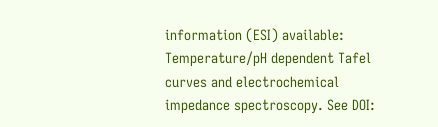information (ESI) available: Temperature/pH dependent Tafel curves and electrochemical impedance spectroscopy. See DOI: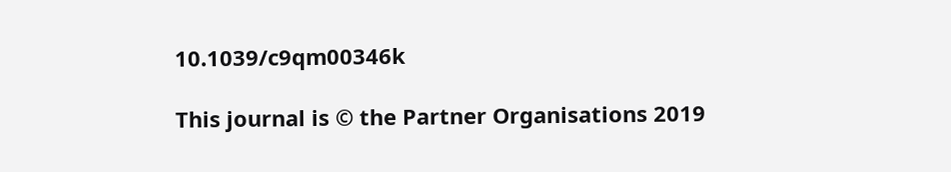10.1039/c9qm00346k

This journal is © the Partner Organisations 2019